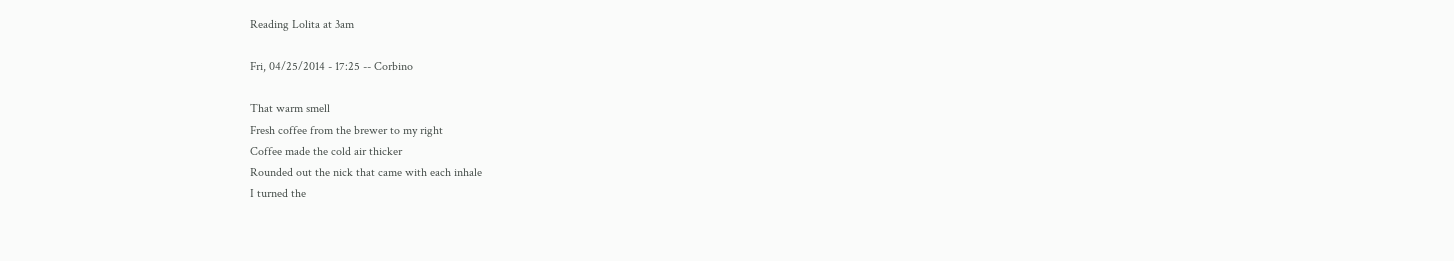Reading Lolita at 3am

Fri, 04/25/2014 - 17:25 -- Corbino

That warm smell
Fresh coffee from the brewer to my right
Coffee made the cold air thicker
Rounded out the nick that came with each inhale
I turned the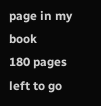page in my book
180 pages left to go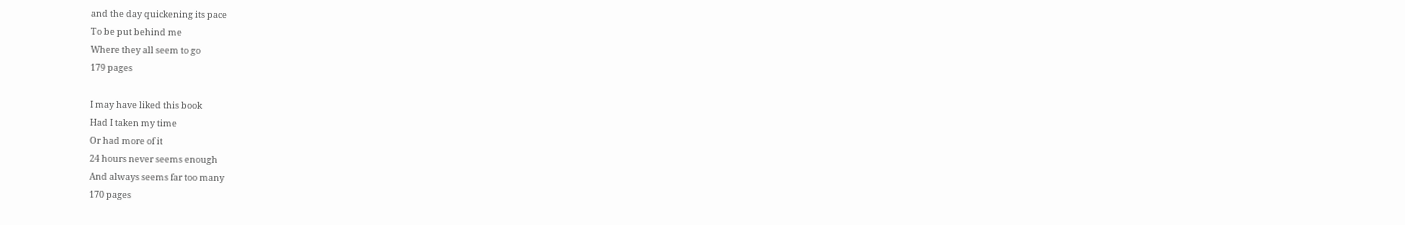and the day quickening its pace
To be put behind me
Where they all seem to go
179 pages

I may have liked this book
Had I taken my time
Or had more of it
24 hours never seems enough
And always seems far too many
170 pages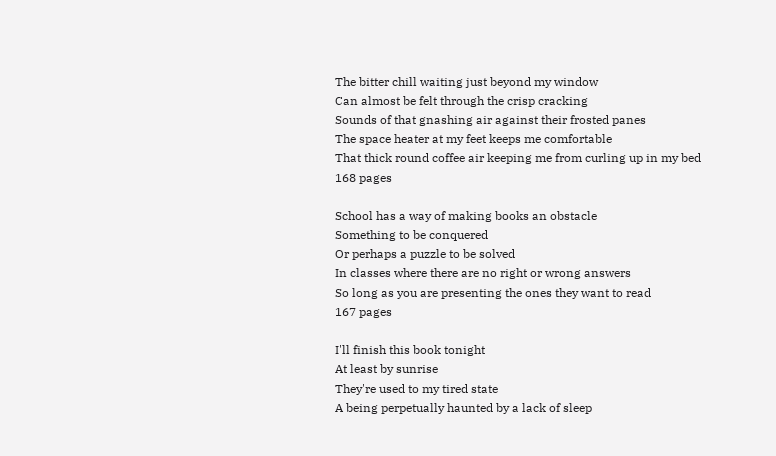The bitter chill waiting just beyond my window
Can almost be felt through the crisp cracking
Sounds of that gnashing air against their frosted panes
The space heater at my feet keeps me comfortable
That thick round coffee air keeping me from curling up in my bed
168 pages

School has a way of making books an obstacle
Something to be conquered
Or perhaps a puzzle to be solved
In classes where there are no right or wrong answers
So long as you are presenting the ones they want to read
167 pages

I'll finish this book tonight
At least by sunrise
They're used to my tired state
A being perpetually haunted by a lack of sleep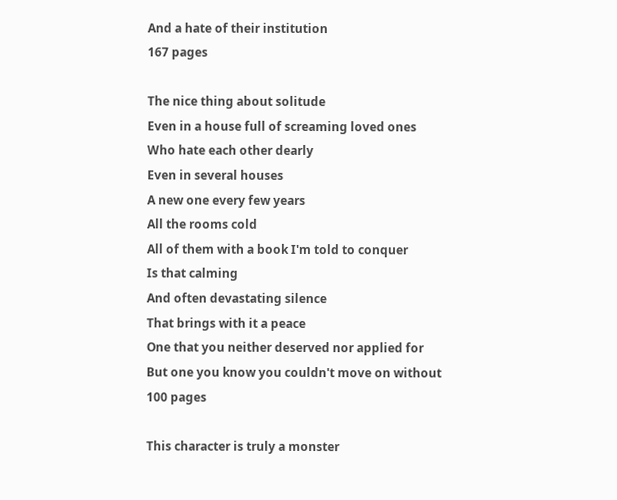And a hate of their institution
167 pages

The nice thing about solitude
Even in a house full of screaming loved ones
Who hate each other dearly
Even in several houses
A new one every few years
All the rooms cold
All of them with a book I'm told to conquer
Is that calming
And often devastating silence
That brings with it a peace
One that you neither deserved nor applied for
But one you know you couldn't move on without
100 pages

This character is truly a monster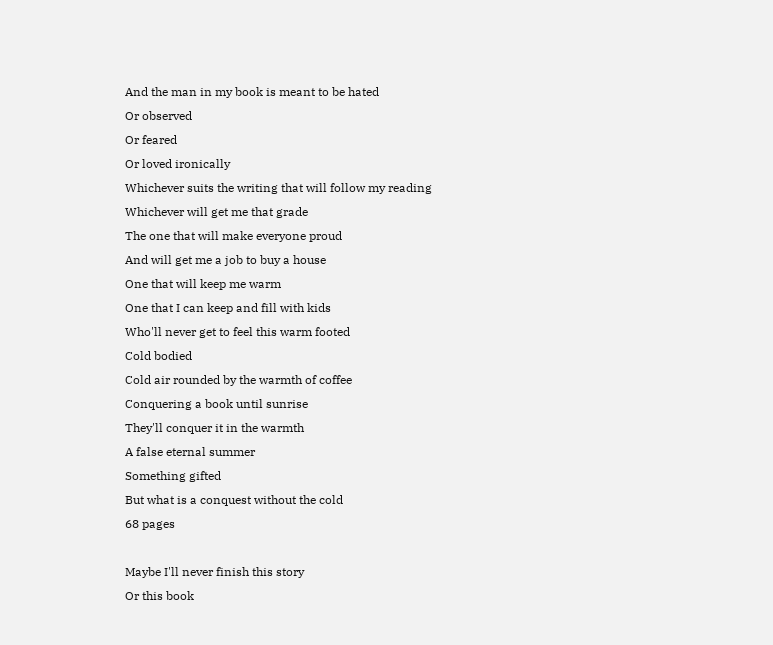And the man in my book is meant to be hated
Or observed
Or feared
Or loved ironically
Whichever suits the writing that will follow my reading
Whichever will get me that grade
The one that will make everyone proud
And will get me a job to buy a house
One that will keep me warm
One that I can keep and fill with kids
Who'll never get to feel this warm footed
Cold bodied
Cold air rounded by the warmth of coffee
Conquering a book until sunrise
They'll conquer it in the warmth
A false eternal summer
Something gifted
But what is a conquest without the cold
68 pages

Maybe I'll never finish this story
Or this book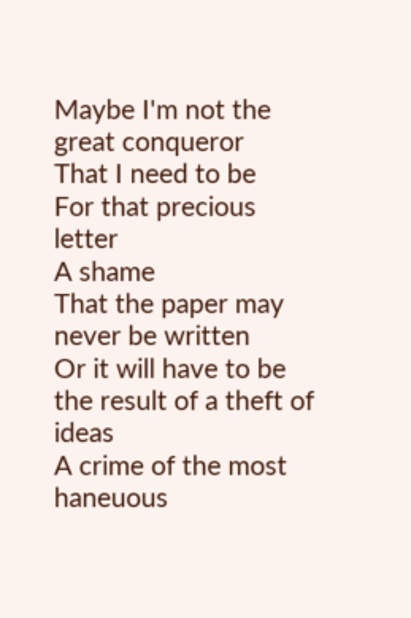Maybe I'm not the great conqueror
That I need to be
For that precious letter
A shame
That the paper may never be written
Or it will have to be the result of a theft of ideas
A crime of the most haneuous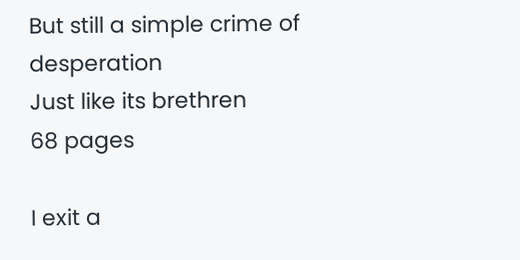But still a simple crime of desperation
Just like its brethren
68 pages

I exit a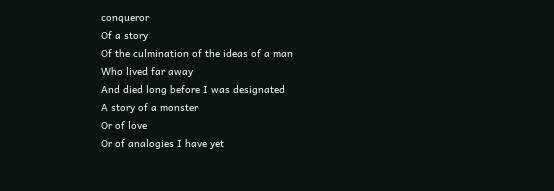conqueror
Of a story
Of the culmination of the ideas of a man
Who lived far away
And died long before I was designated
A story of a monster
Or of love
Or of analogies I have yet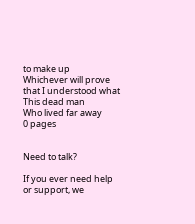to make up
Whichever will prove that I understood what
This dead man
Who lived far away
0 pages


Need to talk?

If you ever need help or support, we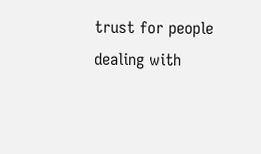trust for people dealing with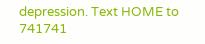depression. Text HOME to 741741